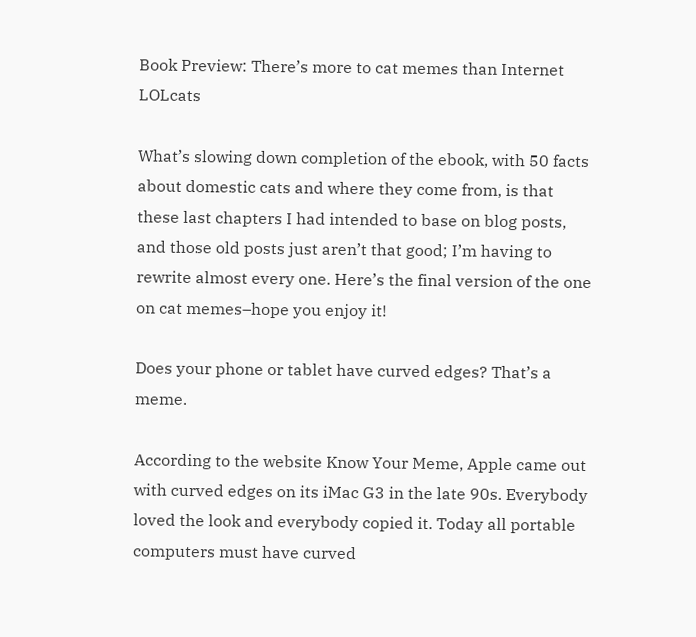Book Preview: There’s more to cat memes than Internet LOLcats

What’s slowing down completion of the ebook, with 50 facts about domestic cats and where they come from, is that these last chapters I had intended to base on blog posts, and those old posts just aren’t that good; I’m having to rewrite almost every one. Here’s the final version of the one on cat memes–hope you enjoy it!

Does your phone or tablet have curved edges? That’s a meme.

According to the website Know Your Meme, Apple came out with curved edges on its iMac G3 in the late 90s. Everybody loved the look and everybody copied it. Today all portable computers must have curved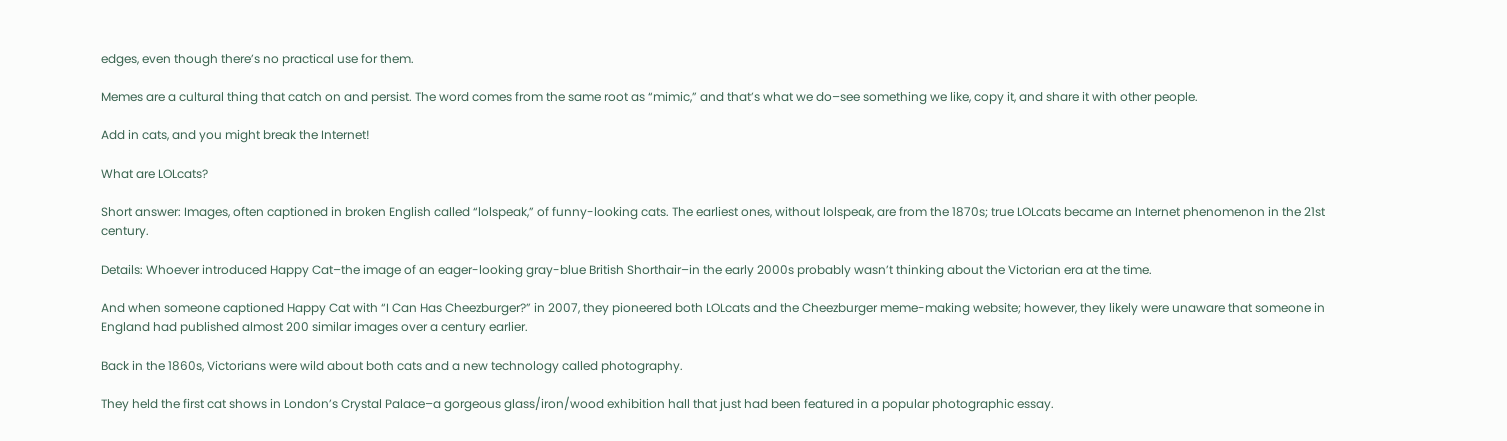edges, even though there’s no practical use for them.

Memes are a cultural thing that catch on and persist. The word comes from the same root as “mimic,” and that’s what we do–see something we like, copy it, and share it with other people.

Add in cats, and you might break the Internet!

What are LOLcats?

Short answer: Images, often captioned in broken English called “lolspeak,” of funny-looking cats. The earliest ones, without lolspeak, are from the 1870s; true LOLcats became an Internet phenomenon in the 21st century.

Details: Whoever introduced Happy Cat–the image of an eager-looking gray-blue British Shorthair–in the early 2000s probably wasn’t thinking about the Victorian era at the time.

And when someone captioned Happy Cat with “I Can Has Cheezburger?” in 2007, they pioneered both LOLcats and the Cheezburger meme-making website; however, they likely were unaware that someone in England had published almost 200 similar images over a century earlier.

Back in the 1860s, Victorians were wild about both cats and a new technology called photography.

They held the first cat shows in London’s Crystal Palace–a gorgeous glass/iron/wood exhibition hall that just had been featured in a popular photographic essay.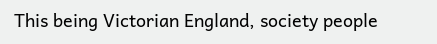This being Victorian England, society people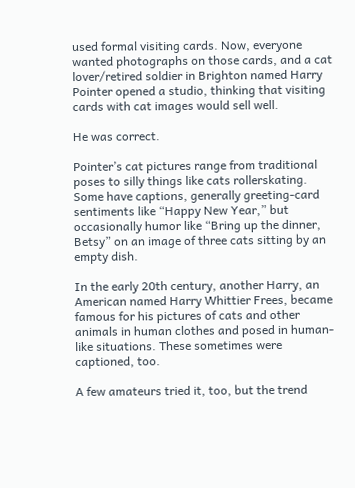used formal visiting cards. Now, everyone wanted photographs on those cards, and a cat lover/retired soldier in Brighton named Harry Pointer opened a studio, thinking that visiting cards with cat images would sell well.

He was correct.

Pointer’s cat pictures range from traditional poses to silly things like cats rollerskating. Some have captions, generally greeting-card sentiments like “Happy New Year,” but occasionally humor like “Bring up the dinner, Betsy” on an image of three cats sitting by an empty dish.

In the early 20th century, another Harry, an American named Harry Whittier Frees, became famous for his pictures of cats and other animals in human clothes and posed in human-like situations. These sometimes were captioned, too.

A few amateurs tried it, too, but the trend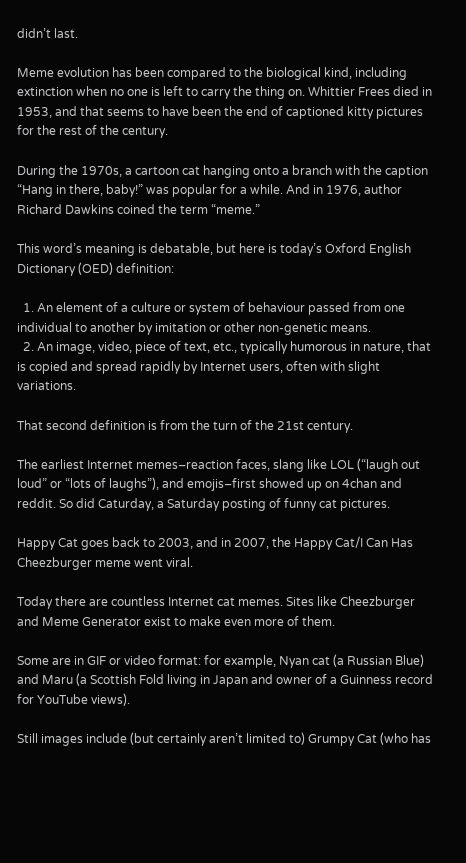didn’t last.

Meme evolution has been compared to the biological kind, including extinction when no one is left to carry the thing on. Whittier Frees died in 1953, and that seems to have been the end of captioned kitty pictures for the rest of the century.

During the 1970s, a cartoon cat hanging onto a branch with the caption “Hang in there, baby!” was popular for a while. And in 1976, author Richard Dawkins coined the term “meme.”

This word’s meaning is debatable, but here is today’s Oxford English Dictionary (OED) definition:

  1. An element of a culture or system of behaviour passed from one individual to another by imitation or other non-genetic means.
  2. An image, video, piece of text, etc., typically humorous in nature, that is copied and spread rapidly by Internet users, often with slight variations.

That second definition is from the turn of the 21st century.

The earliest Internet memes–reaction faces, slang like LOL (“laugh out loud” or “lots of laughs”), and emojis–first showed up on 4chan and reddit. So did Caturday, a Saturday posting of funny cat pictures.

Happy Cat goes back to 2003, and in 2007, the Happy Cat/I Can Has Cheezburger meme went viral.

Today there are countless Internet cat memes. Sites like Cheezburger and Meme Generator exist to make even more of them.

Some are in GIF or video format: for example, Nyan cat (a Russian Blue) and Maru (a Scottish Fold living in Japan and owner of a Guinness record for YouTube views).

Still images include (but certainly aren’t limited to) Grumpy Cat (who has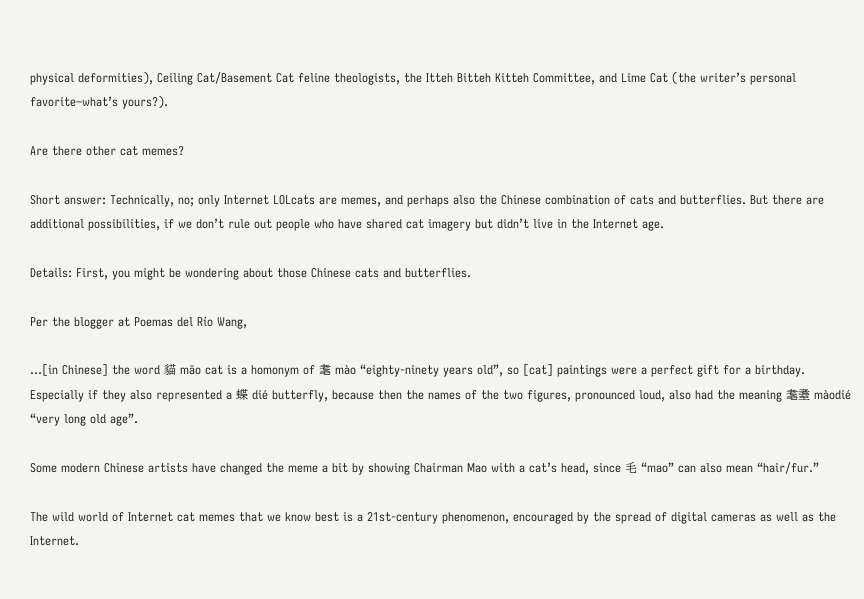physical deformities), Ceiling Cat/Basement Cat feline theologists, the Itteh Bitteh Kitteh Committee, and Lime Cat (the writer’s personal favorite–what’s yours?).

Are there other cat memes?

Short answer: Technically, no; only Internet LOLcats are memes, and perhaps also the Chinese combination of cats and butterflies. But there are additional possibilities, if we don’t rule out people who have shared cat imagery but didn’t live in the Internet age.

Details: First, you might be wondering about those Chinese cats and butterflies.

Per the blogger at Poemas del Río Wang,

…[in Chinese] the word 貓 māo cat is a homonym of 耄 mào “eighty-ninety years old”, so [cat] paintings were a perfect gift for a birthday. Especially if they also represented a 蝶 dié butterfly, because then the names of the two figures, pronounced loud, also had the meaning 耄耋 màodié “very long old age”.

Some modern Chinese artists have changed the meme a bit by showing Chairman Mao with a cat’s head, since 毛 “mao” can also mean “hair/fur.”

The wild world of Internet cat memes that we know best is a 21st-century phenomenon, encouraged by the spread of digital cameras as well as the Internet.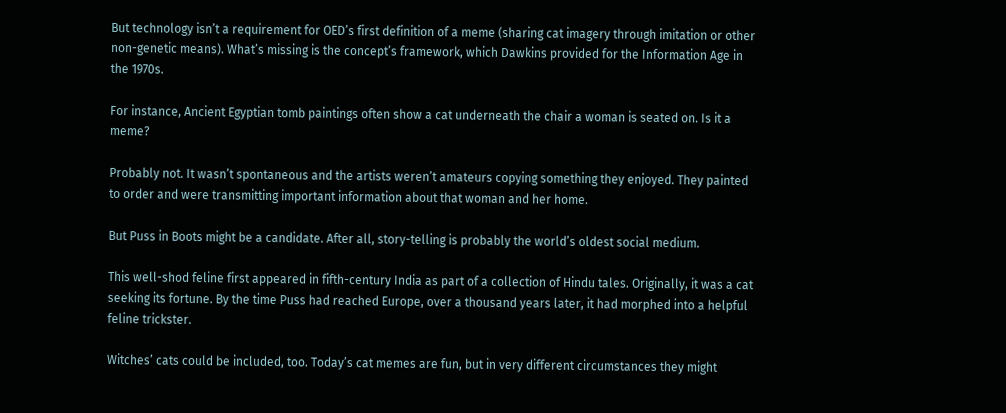But technology isn’t a requirement for OED’s first definition of a meme (sharing cat imagery through imitation or other non-genetic means). What’s missing is the concept’s framework, which Dawkins provided for the Information Age in the 1970s.

For instance, Ancient Egyptian tomb paintings often show a cat underneath the chair a woman is seated on. Is it a meme?

Probably not. It wasn’t spontaneous and the artists weren’t amateurs copying something they enjoyed. They painted to order and were transmitting important information about that woman and her home.

But Puss in Boots might be a candidate. After all, story-telling is probably the world’s oldest social medium.

This well-shod feline first appeared in fifth-century India as part of a collection of Hindu tales. Originally, it was a cat seeking its fortune. By the time Puss had reached Europe, over a thousand years later, it had morphed into a helpful feline trickster.

Witches’ cats could be included, too. Today’s cat memes are fun, but in very different circumstances they might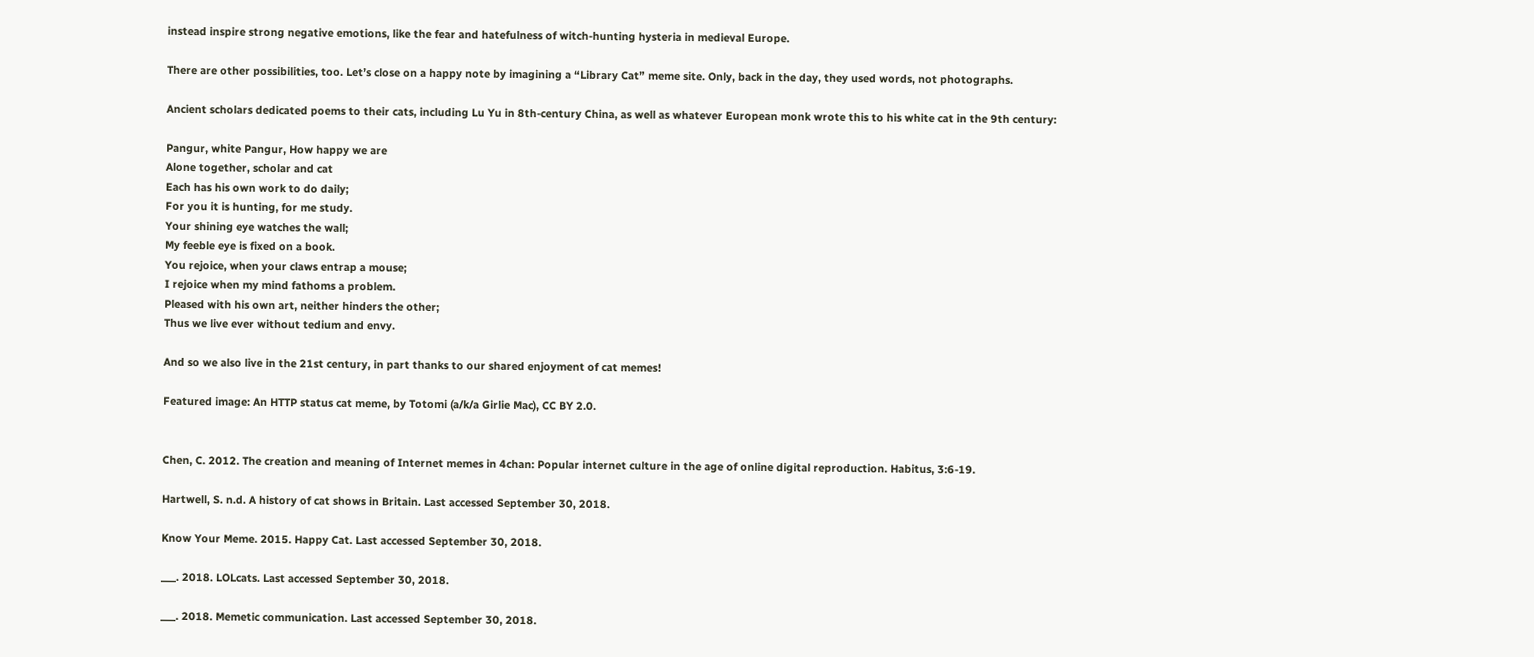instead inspire strong negative emotions, like the fear and hatefulness of witch-hunting hysteria in medieval Europe.

There are other possibilities, too. Let’s close on a happy note by imagining a “Library Cat” meme site. Only, back in the day, they used words, not photographs.

Ancient scholars dedicated poems to their cats, including Lu Yu in 8th-century China, as well as whatever European monk wrote this to his white cat in the 9th century:

Pangur, white Pangur, How happy we are
Alone together, scholar and cat
Each has his own work to do daily;
For you it is hunting, for me study.
Your shining eye watches the wall;
My feeble eye is fixed on a book.
You rejoice, when your claws entrap a mouse;
I rejoice when my mind fathoms a problem.
Pleased with his own art, neither hinders the other;
Thus we live ever without tedium and envy.

And so we also live in the 21st century, in part thanks to our shared enjoyment of cat memes!

Featured image: An HTTP status cat meme, by Totomi (a/k/a Girlie Mac), CC BY 2.0.


Chen, C. 2012. The creation and meaning of Internet memes in 4chan: Popular internet culture in the age of online digital reproduction. Habitus, 3:6-19.

Hartwell, S. n.d. A history of cat shows in Britain. Last accessed September 30, 2018.

Know Your Meme. 2015. Happy Cat. Last accessed September 30, 2018.

___. 2018. LOLcats. Last accessed September 30, 2018.

___. 2018. Memetic communication. Last accessed September 30, 2018.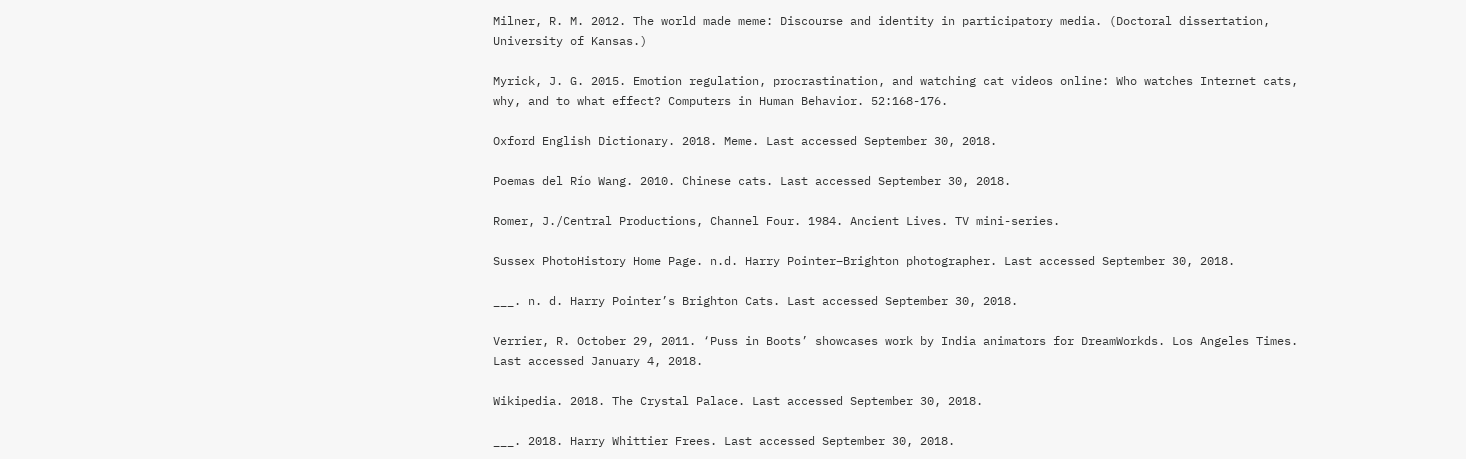Milner, R. M. 2012. The world made meme: Discourse and identity in participatory media. (Doctoral dissertation, University of Kansas.)

Myrick, J. G. 2015. Emotion regulation, procrastination, and watching cat videos online: Who watches Internet cats, why, and to what effect? Computers in Human Behavior. 52:168-176.

Oxford English Dictionary. 2018. Meme. Last accessed September 30, 2018.

Poemas del Río Wang. 2010. Chinese cats. Last accessed September 30, 2018.

Romer, J./Central Productions, Channel Four. 1984. Ancient Lives. TV mini-series.

Sussex PhotoHistory Home Page. n.d. Harry Pointer–Brighton photographer. Last accessed September 30, 2018.

___. n. d. Harry Pointer’s Brighton Cats. Last accessed September 30, 2018.

Verrier, R. October 29, 2011. ‘Puss in Boots’ showcases work by India animators for DreamWorkds. Los Angeles Times. Last accessed January 4, 2018.

Wikipedia. 2018. The Crystal Palace. Last accessed September 30, 2018.

___. 2018. Harry Whittier Frees. Last accessed September 30, 2018.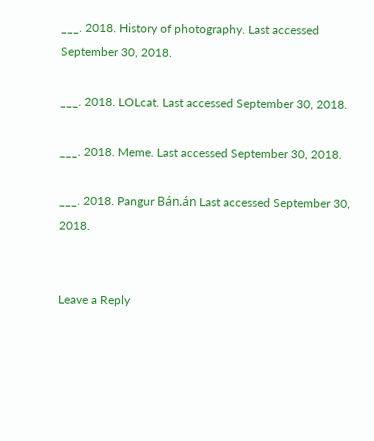___. 2018. History of photography. Last accessed September 30, 2018.

___. 2018. LOLcat. Last accessed September 30, 2018.

___. 2018. Meme. Last accessed September 30, 2018.

___. 2018. Pangur Bán.án Last accessed September 30, 2018.


Leave a Reply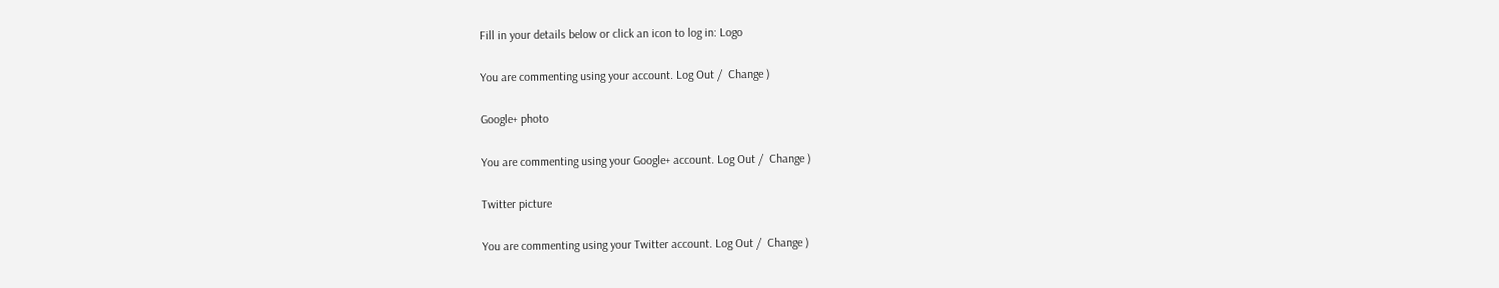Fill in your details below or click an icon to log in: Logo

You are commenting using your account. Log Out /  Change )

Google+ photo

You are commenting using your Google+ account. Log Out /  Change )

Twitter picture

You are commenting using your Twitter account. Log Out /  Change )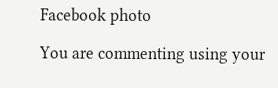Facebook photo

You are commenting using your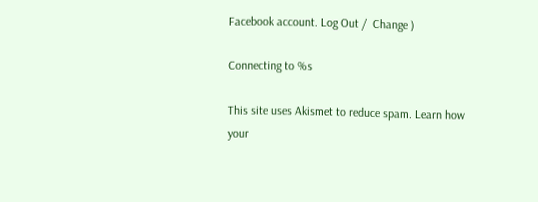Facebook account. Log Out /  Change )

Connecting to %s

This site uses Akismet to reduce spam. Learn how your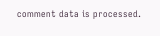comment data is processed.